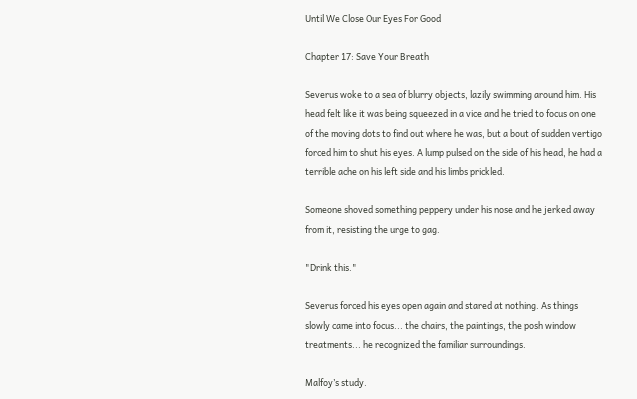Until We Close Our Eyes For Good

Chapter 17: Save Your Breath

Severus woke to a sea of blurry objects, lazily swimming around him. His head felt like it was being squeezed in a vice and he tried to focus on one of the moving dots to find out where he was, but a bout of sudden vertigo forced him to shut his eyes. A lump pulsed on the side of his head, he had a terrible ache on his left side and his limbs prickled.

Someone shoved something peppery under his nose and he jerked away from it, resisting the urge to gag.

"Drink this."

Severus forced his eyes open again and stared at nothing. As things slowly came into focus... the chairs, the paintings, the posh window treatments... he recognized the familiar surroundings.

Malfoy’s study.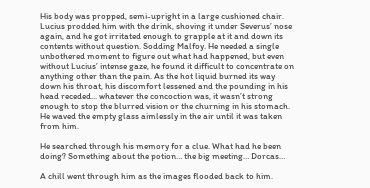His body was propped, semi-upright in a large cushioned chair. Lucius prodded him with the drink, shoving it under Severus’ nose again, and he got irritated enough to grapple at it and down its contents without question. Sodding Malfoy. He needed a single unbothered moment to figure out what had happened, but even without Lucius’ intense gaze, he found it difficult to concentrate on anything other than the pain. As the hot liquid burned its way down his throat, his discomfort lessened and the pounding in his head receded... whatever the concoction was, it wasn’t strong enough to stop the blurred vision or the churning in his stomach. He waved the empty glass aimlessly in the air until it was taken from him.

He searched through his memory for a clue. What had he been doing? Something about the potion… the big meeting… Dorcas…

A chill went through him as the images flooded back to him.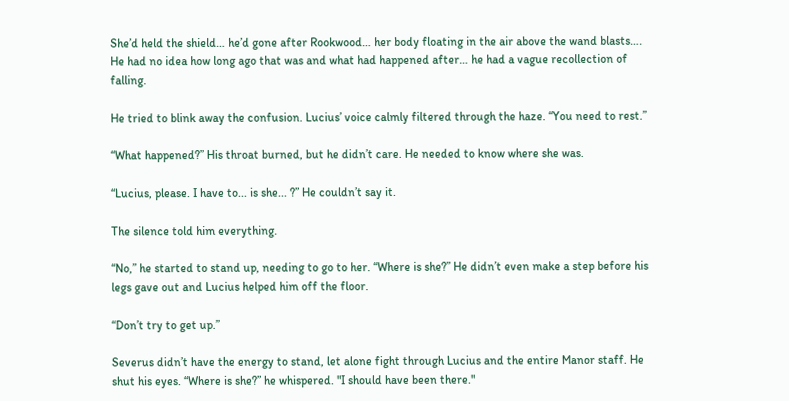She’d held the shield… he’d gone after Rookwood… her body floating in the air above the wand blasts…. He had no idea how long ago that was and what had happened after… he had a vague recollection of falling.

He tried to blink away the confusion. Lucius’ voice calmly filtered through the haze. “You need to rest.”

“What happened?” His throat burned, but he didn’t care. He needed to know where she was.

“Lucius, please. I have to... is she... ?” He couldn’t say it.

The silence told him everything.

“No,” he started to stand up, needing to go to her. “Where is she?” He didn’t even make a step before his legs gave out and Lucius helped him off the floor.

“Don’t try to get up.”

Severus didn’t have the energy to stand, let alone fight through Lucius and the entire Manor staff. He shut his eyes. “Where is she?” he whispered. "I should have been there."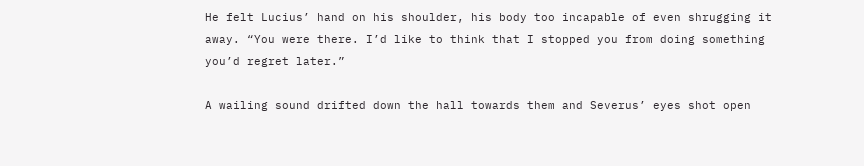He felt Lucius’ hand on his shoulder, his body too incapable of even shrugging it away. “You were there. I’d like to think that I stopped you from doing something you’d regret later.”

A wailing sound drifted down the hall towards them and Severus’ eyes shot open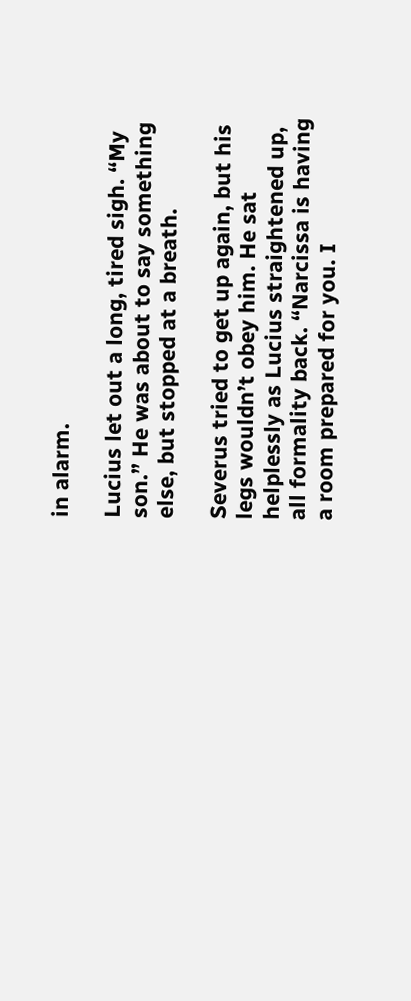in alarm.

Lucius let out a long, tired sigh. “My son.” He was about to say something else, but stopped at a breath.

Severus tried to get up again, but his legs wouldn’t obey him. He sat helplessly as Lucius straightened up, all formality back. “Narcissa is having a room prepared for you. I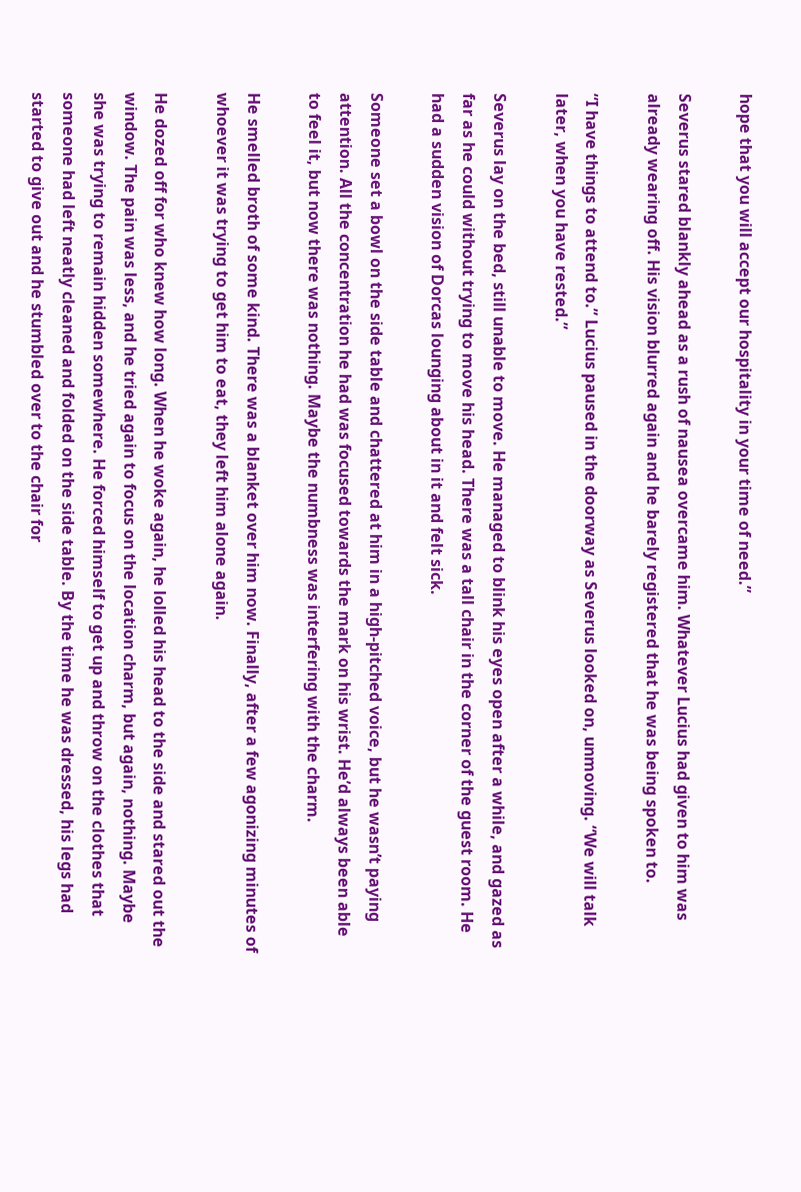hope that you will accept our hospitality in your time of need.”

Severus stared blankly ahead as a rush of nausea overcame him. Whatever Lucius had given to him was already wearing off. His vision blurred again and he barely registered that he was being spoken to.

“I have things to attend to.” Lucius paused in the doorway as Severus looked on, unmoving. “We will talk later, when you have rested.”

Severus lay on the bed, still unable to move. He managed to blink his eyes open after a while, and gazed as far as he could without trying to move his head. There was a tall chair in the corner of the guest room. He had a sudden vision of Dorcas lounging about in it and felt sick.

Someone set a bowl on the side table and chattered at him in a high-pitched voice, but he wasn’t paying attention. All the concentration he had was focused towards the mark on his wrist. He’d always been able to feel it, but now there was nothing. Maybe the numbness was interfering with the charm.

He smelled broth of some kind. There was a blanket over him now. Finally, after a few agonizing minutes of whoever it was trying to get him to eat, they left him alone again.

He dozed off for who knew how long. When he woke again, he lolled his head to the side and stared out the window. The pain was less, and he tried again to focus on the location charm, but again, nothing. Maybe she was trying to remain hidden somewhere. He forced himself to get up and throw on the clothes that someone had left neatly cleaned and folded on the side table. By the time he was dressed, his legs had started to give out and he stumbled over to the chair for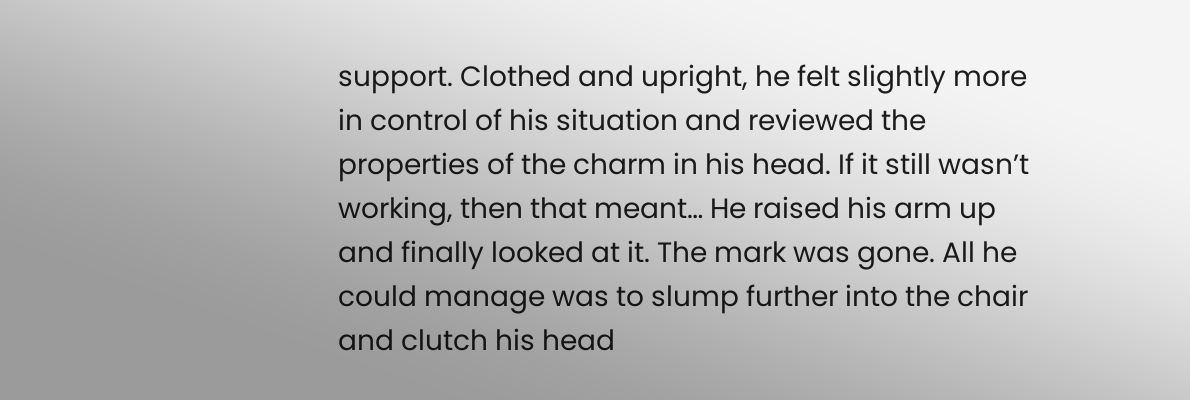support. Clothed and upright, he felt slightly more in control of his situation and reviewed the properties of the charm in his head. If it still wasn’t working, then that meant… He raised his arm up and finally looked at it. The mark was gone. All he could manage was to slump further into the chair and clutch his head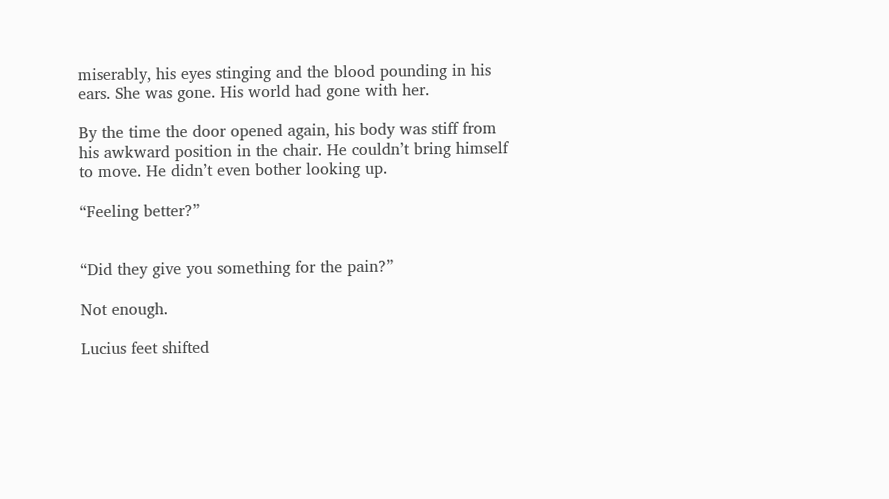miserably, his eyes stinging and the blood pounding in his ears. She was gone. His world had gone with her.

By the time the door opened again, his body was stiff from his awkward position in the chair. He couldn’t bring himself to move. He didn’t even bother looking up.

“Feeling better?”


“Did they give you something for the pain?”

Not enough.

Lucius feet shifted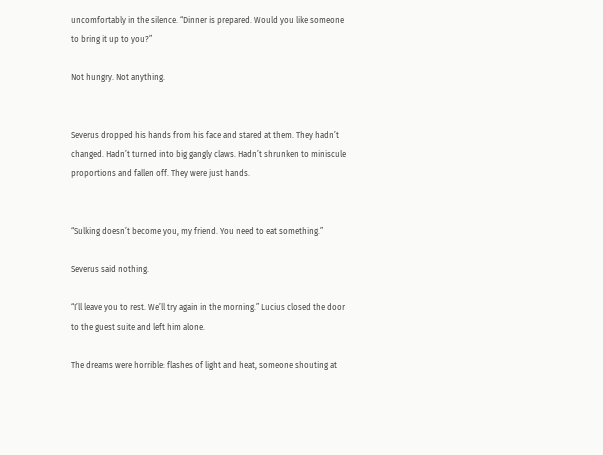uncomfortably in the silence. “Dinner is prepared. Would you like someone to bring it up to you?”

Not hungry. Not anything.


Severus dropped his hands from his face and stared at them. They hadn’t changed. Hadn’t turned into big gangly claws. Hadn’t shrunken to miniscule proportions and fallen off. They were just hands.


“Sulking doesn’t become you, my friend. You need to eat something.”

Severus said nothing.

“I’ll leave you to rest. We’ll try again in the morning.” Lucius closed the door to the guest suite and left him alone.

The dreams were horrible: flashes of light and heat, someone shouting at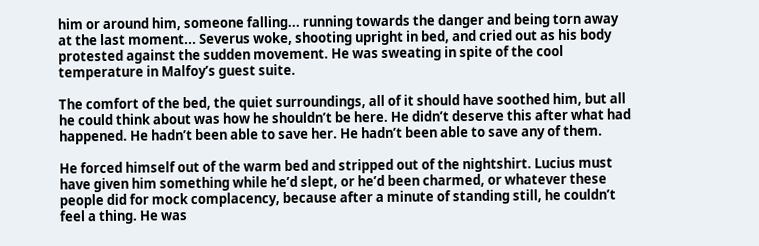him or around him, someone falling... running towards the danger and being torn away at the last moment... Severus woke, shooting upright in bed, and cried out as his body protested against the sudden movement. He was sweating in spite of the cool temperature in Malfoy’s guest suite.

The comfort of the bed, the quiet surroundings, all of it should have soothed him, but all he could think about was how he shouldn’t be here. He didn’t deserve this after what had happened. He hadn’t been able to save her. He hadn’t been able to save any of them.

He forced himself out of the warm bed and stripped out of the nightshirt. Lucius must have given him something while he’d slept, or he’d been charmed, or whatever these people did for mock complacency, because after a minute of standing still, he couldn’t feel a thing. He was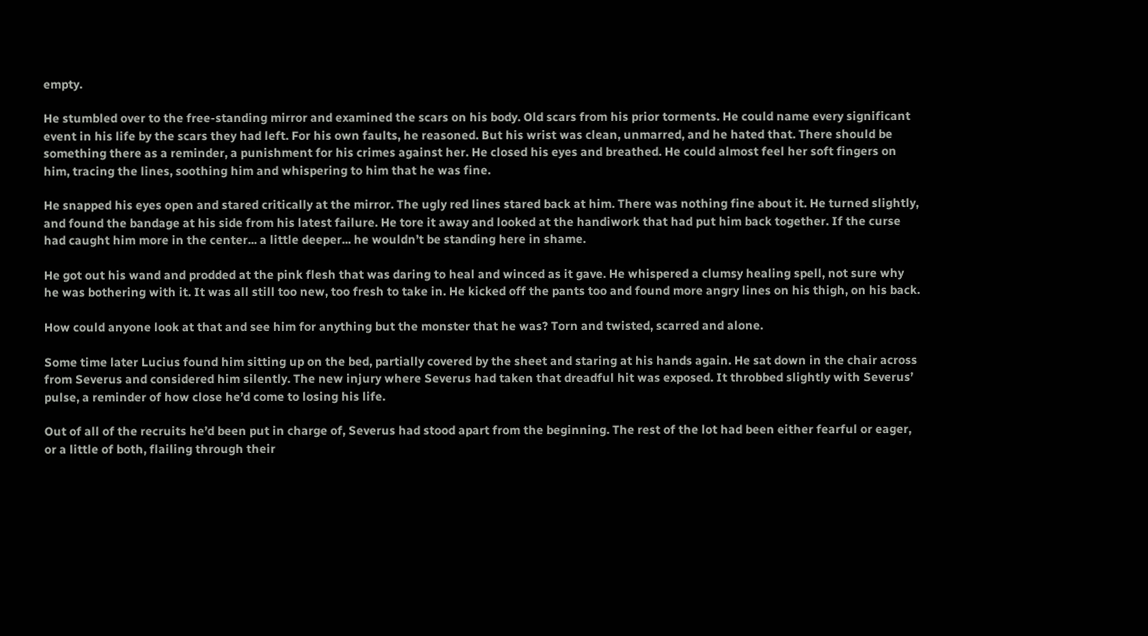empty.

He stumbled over to the free-standing mirror and examined the scars on his body. Old scars from his prior torments. He could name every significant event in his life by the scars they had left. For his own faults, he reasoned. But his wrist was clean, unmarred, and he hated that. There should be something there as a reminder, a punishment for his crimes against her. He closed his eyes and breathed. He could almost feel her soft fingers on him, tracing the lines, soothing him and whispering to him that he was fine.

He snapped his eyes open and stared critically at the mirror. The ugly red lines stared back at him. There was nothing fine about it. He turned slightly, and found the bandage at his side from his latest failure. He tore it away and looked at the handiwork that had put him back together. If the curse had caught him more in the center... a little deeper... he wouldn’t be standing here in shame.

He got out his wand and prodded at the pink flesh that was daring to heal and winced as it gave. He whispered a clumsy healing spell, not sure why he was bothering with it. It was all still too new, too fresh to take in. He kicked off the pants too and found more angry lines on his thigh, on his back.

How could anyone look at that and see him for anything but the monster that he was? Torn and twisted, scarred and alone.

Some time later Lucius found him sitting up on the bed, partially covered by the sheet and staring at his hands again. He sat down in the chair across from Severus and considered him silently. The new injury where Severus had taken that dreadful hit was exposed. It throbbed slightly with Severus’ pulse, a reminder of how close he’d come to losing his life.

Out of all of the recruits he’d been put in charge of, Severus had stood apart from the beginning. The rest of the lot had been either fearful or eager, or a little of both, flailing through their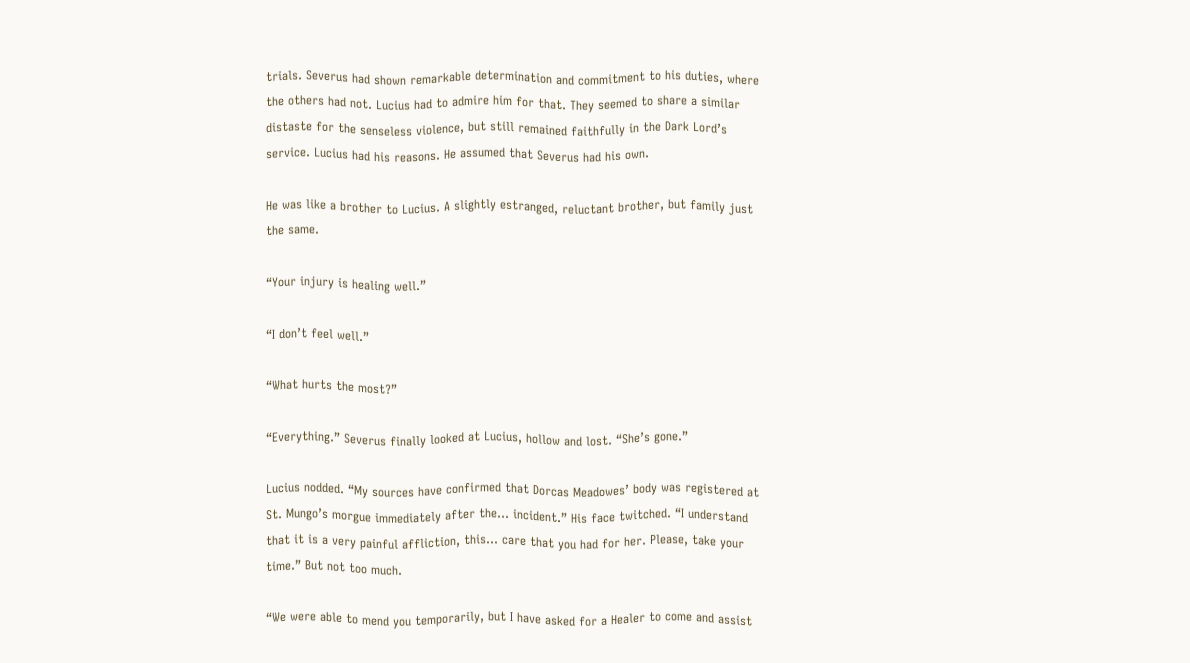trials. Severus had shown remarkable determination and commitment to his duties, where the others had not. Lucius had to admire him for that. They seemed to share a similar distaste for the senseless violence, but still remained faithfully in the Dark Lord’s service. Lucius had his reasons. He assumed that Severus had his own.

He was like a brother to Lucius. A slightly estranged, reluctant brother, but family just the same.

“Your injury is healing well.”

“I don’t feel well.”

“What hurts the most?”

“Everything.” Severus finally looked at Lucius, hollow and lost. “She’s gone.”

Lucius nodded. “My sources have confirmed that Dorcas Meadowes’ body was registered at St. Mungo’s morgue immediately after the... incident.” His face twitched. “I understand that it is a very painful affliction, this... care that you had for her. Please, take your time.” But not too much.

“We were able to mend you temporarily, but I have asked for a Healer to come and assist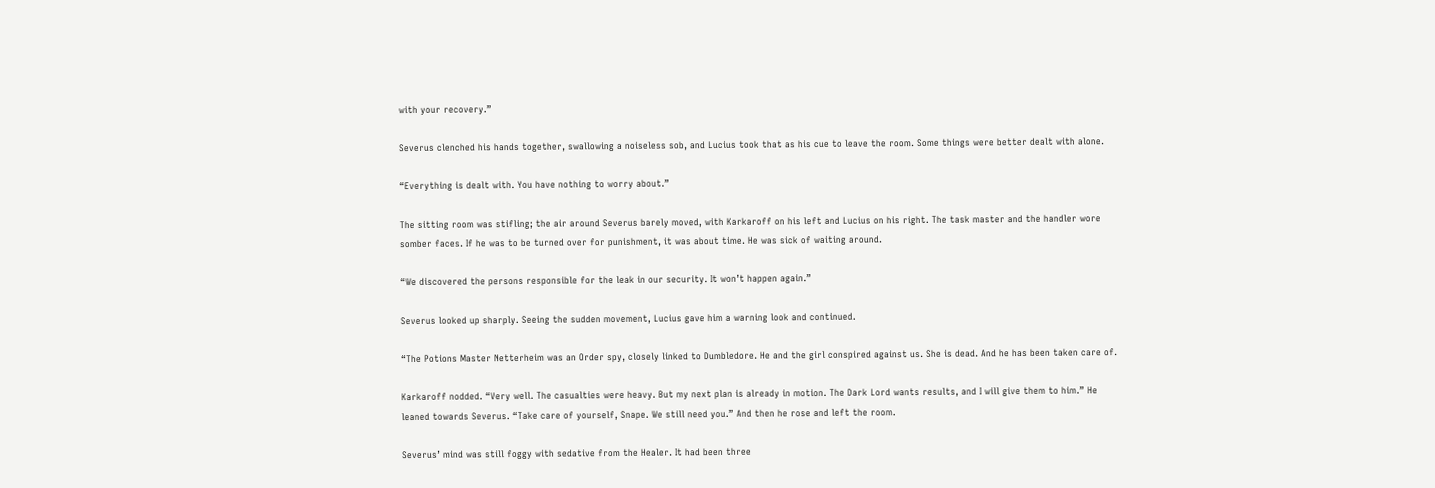with your recovery.”

Severus clenched his hands together, swallowing a noiseless sob, and Lucius took that as his cue to leave the room. Some things were better dealt with alone.

“Everything is dealt with. You have nothing to worry about.”

The sitting room was stifling; the air around Severus barely moved, with Karkaroff on his left and Lucius on his right. The task master and the handler wore somber faces. If he was to be turned over for punishment, it was about time. He was sick of waiting around.

“We discovered the persons responsible for the leak in our security. It won’t happen again.”

Severus looked up sharply. Seeing the sudden movement, Lucius gave him a warning look and continued.

“The Potions Master Netterheim was an Order spy, closely linked to Dumbledore. He and the girl conspired against us. She is dead. And he has been taken care of.

Karkaroff nodded. “Very well. The casualties were heavy. But my next plan is already in motion. The Dark Lord wants results, and I will give them to him.” He leaned towards Severus. “Take care of yourself, Snape. We still need you.” And then he rose and left the room.

Severus’ mind was still foggy with sedative from the Healer. It had been three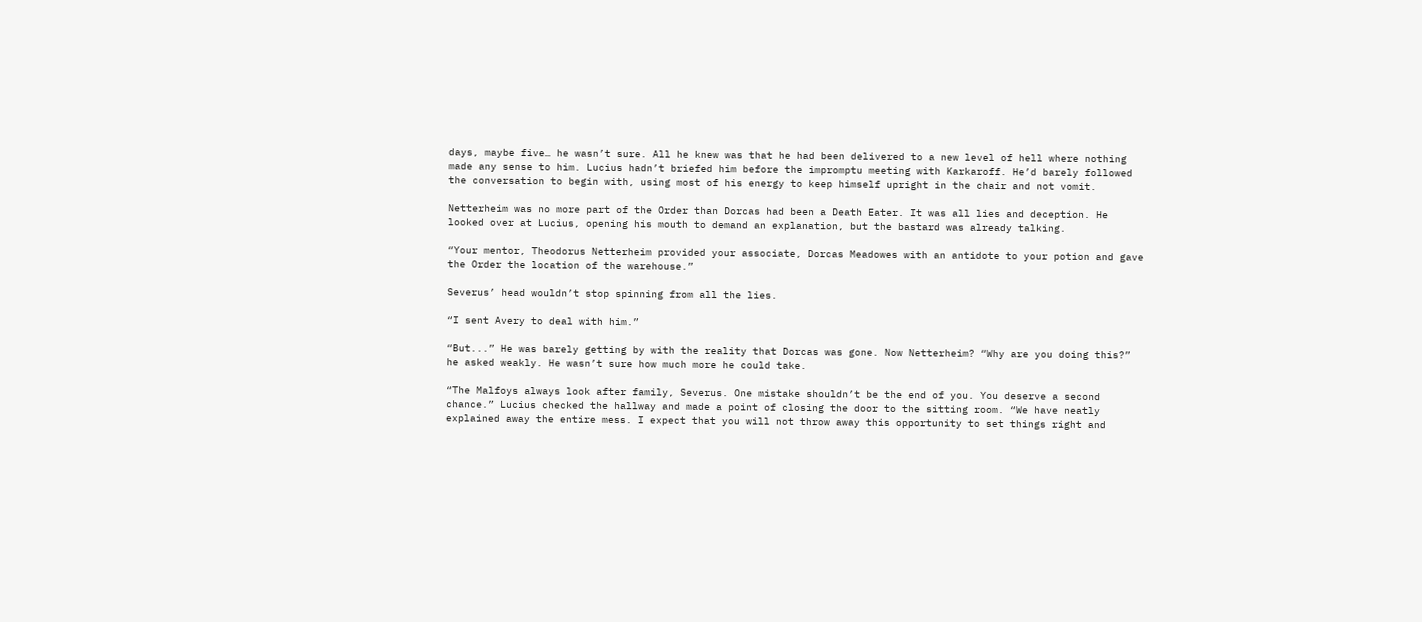days, maybe five… he wasn’t sure. All he knew was that he had been delivered to a new level of hell where nothing made any sense to him. Lucius hadn’t briefed him before the impromptu meeting with Karkaroff. He’d barely followed the conversation to begin with, using most of his energy to keep himself upright in the chair and not vomit.

Netterheim was no more part of the Order than Dorcas had been a Death Eater. It was all lies and deception. He looked over at Lucius, opening his mouth to demand an explanation, but the bastard was already talking.

“Your mentor, Theodorus Netterheim provided your associate, Dorcas Meadowes with an antidote to your potion and gave the Order the location of the warehouse.”

Severus’ head wouldn’t stop spinning from all the lies.

“I sent Avery to deal with him.”

“But...” He was barely getting by with the reality that Dorcas was gone. Now Netterheim? “Why are you doing this?” he asked weakly. He wasn’t sure how much more he could take.

“The Malfoys always look after family, Severus. One mistake shouldn’t be the end of you. You deserve a second chance.” Lucius checked the hallway and made a point of closing the door to the sitting room. “We have neatly explained away the entire mess. I expect that you will not throw away this opportunity to set things right and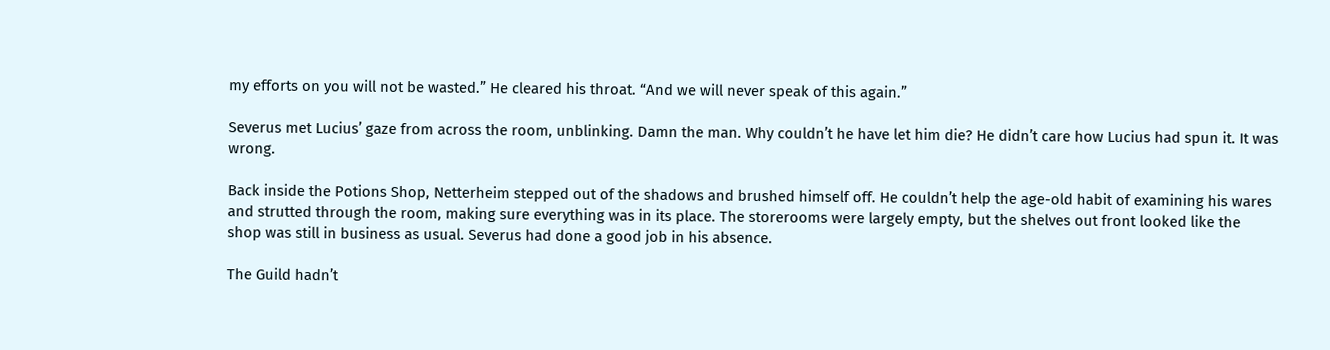my efforts on you will not be wasted.” He cleared his throat. “And we will never speak of this again.”

Severus met Lucius’ gaze from across the room, unblinking. Damn the man. Why couldn’t he have let him die? He didn’t care how Lucius had spun it. It was wrong.

Back inside the Potions Shop, Netterheim stepped out of the shadows and brushed himself off. He couldn’t help the age-old habit of examining his wares and strutted through the room, making sure everything was in its place. The storerooms were largely empty, but the shelves out front looked like the shop was still in business as usual. Severus had done a good job in his absence.

The Guild hadn’t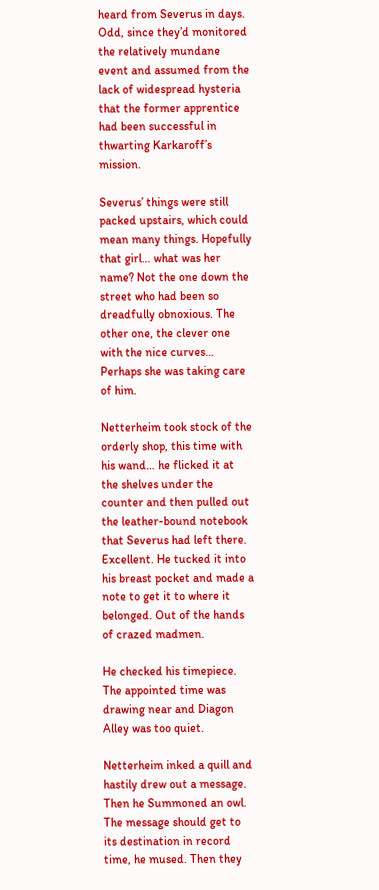heard from Severus in days. Odd, since they’d monitored the relatively mundane event and assumed from the lack of widespread hysteria that the former apprentice had been successful in thwarting Karkaroff’s mission.

Severus’ things were still packed upstairs, which could mean many things. Hopefully that girl… what was her name? Not the one down the street who had been so dreadfully obnoxious. The other one, the clever one with the nice curves… Perhaps she was taking care of him.

Netterheim took stock of the orderly shop, this time with his wand… he flicked it at the shelves under the counter and then pulled out the leather-bound notebook that Severus had left there. Excellent. He tucked it into his breast pocket and made a note to get it to where it belonged. Out of the hands of crazed madmen.

He checked his timepiece. The appointed time was drawing near and Diagon Alley was too quiet.

Netterheim inked a quill and hastily drew out a message. Then he Summoned an owl. The message should get to its destination in record time, he mused. Then they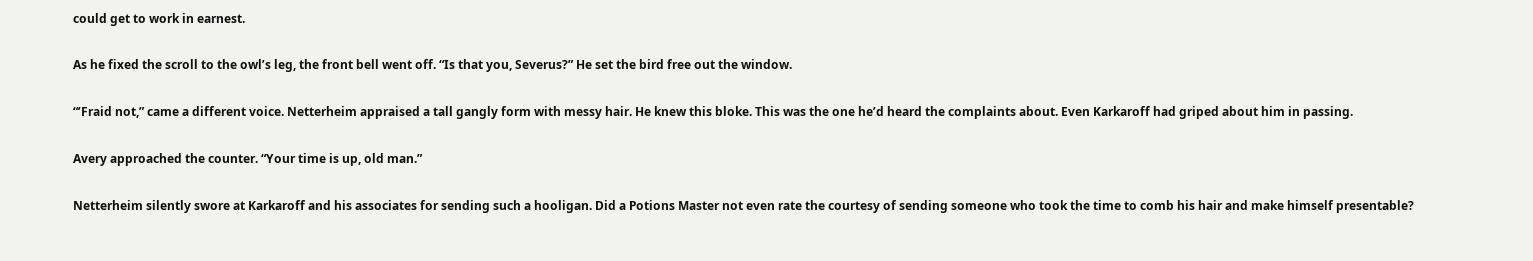could get to work in earnest.

As he fixed the scroll to the owl’s leg, the front bell went off. “Is that you, Severus?” He set the bird free out the window.

“’Fraid not,” came a different voice. Netterheim appraised a tall gangly form with messy hair. He knew this bloke. This was the one he’d heard the complaints about. Even Karkaroff had griped about him in passing.

Avery approached the counter. “Your time is up, old man.”

Netterheim silently swore at Karkaroff and his associates for sending such a hooligan. Did a Potions Master not even rate the courtesy of sending someone who took the time to comb his hair and make himself presentable?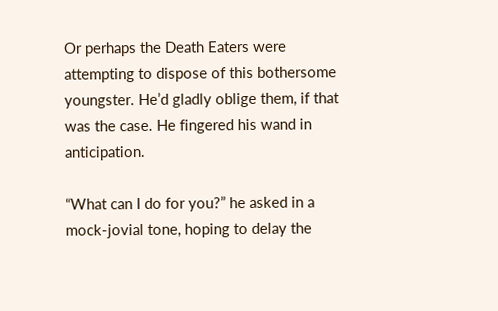Or perhaps the Death Eaters were attempting to dispose of this bothersome youngster. He’d gladly oblige them, if that was the case. He fingered his wand in anticipation.

“What can I do for you?” he asked in a mock-jovial tone, hoping to delay the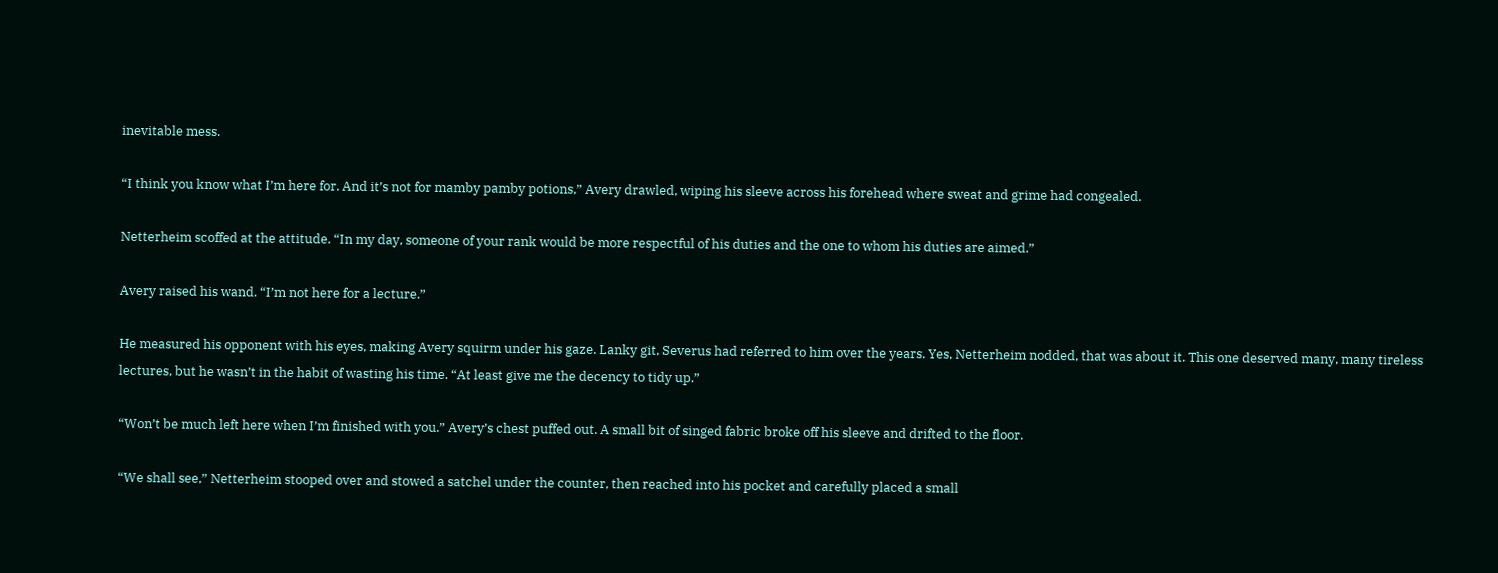inevitable mess.

“I think you know what I’m here for. And it’s not for mamby pamby potions,” Avery drawled, wiping his sleeve across his forehead where sweat and grime had congealed.

Netterheim scoffed at the attitude. “In my day, someone of your rank would be more respectful of his duties and the one to whom his duties are aimed.”

Avery raised his wand. “I’m not here for a lecture.”

He measured his opponent with his eyes, making Avery squirm under his gaze. Lanky git, Severus had referred to him over the years. Yes, Netterheim nodded, that was about it. This one deserved many, many tireless lectures, but he wasn’t in the habit of wasting his time. “At least give me the decency to tidy up.”

“Won’t be much left here when I’m finished with you.” Avery’s chest puffed out. A small bit of singed fabric broke off his sleeve and drifted to the floor.

“We shall see,” Netterheim stooped over and stowed a satchel under the counter, then reached into his pocket and carefully placed a small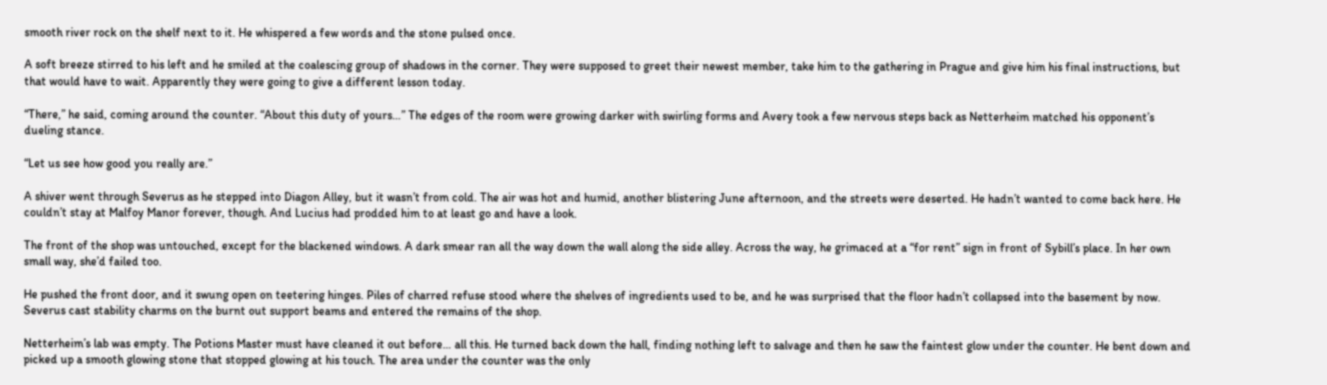smooth river rock on the shelf next to it. He whispered a few words and the stone pulsed once.

A soft breeze stirred to his left and he smiled at the coalescing group of shadows in the corner. They were supposed to greet their newest member, take him to the gathering in Prague and give him his final instructions, but that would have to wait. Apparently they were going to give a different lesson today.

“There,” he said, coming around the counter. “About this duty of yours…” The edges of the room were growing darker with swirling forms and Avery took a few nervous steps back as Netterheim matched his opponent’s dueling stance.

“Let us see how good you really are.”

A shiver went through Severus as he stepped into Diagon Alley, but it wasn’t from cold. The air was hot and humid, another blistering June afternoon, and the streets were deserted. He hadn’t wanted to come back here. He couldn’t stay at Malfoy Manor forever, though. And Lucius had prodded him to at least go and have a look.

The front of the shop was untouched, except for the blackened windows. A dark smear ran all the way down the wall along the side alley. Across the way, he grimaced at a “for rent” sign in front of Sybill’s place. In her own small way, she’d failed too.

He pushed the front door, and it swung open on teetering hinges. Piles of charred refuse stood where the shelves of ingredients used to be, and he was surprised that the floor hadn’t collapsed into the basement by now. Severus cast stability charms on the burnt out support beams and entered the remains of the shop.

Netterheim’s lab was empty. The Potions Master must have cleaned it out before… all this. He turned back down the hall, finding nothing left to salvage and then he saw the faintest glow under the counter. He bent down and picked up a smooth glowing stone that stopped glowing at his touch. The area under the counter was the only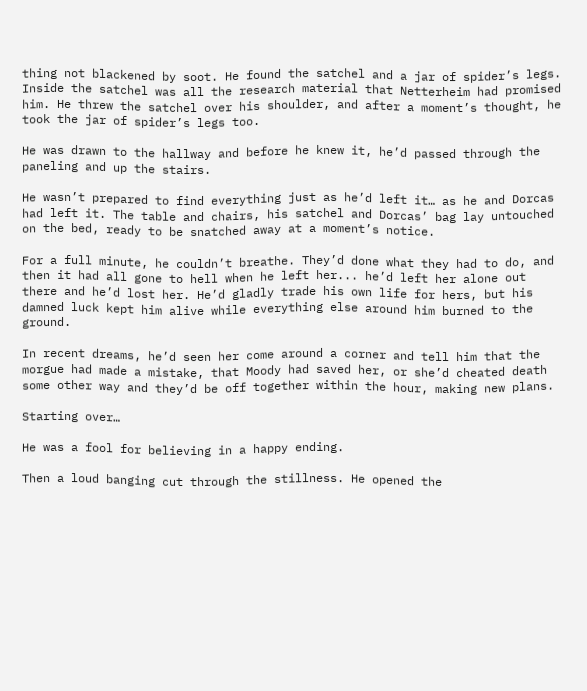thing not blackened by soot. He found the satchel and a jar of spider’s legs. Inside the satchel was all the research material that Netterheim had promised him. He threw the satchel over his shoulder, and after a moment’s thought, he took the jar of spider’s legs too.

He was drawn to the hallway and before he knew it, he’d passed through the paneling and up the stairs.

He wasn’t prepared to find everything just as he’d left it… as he and Dorcas had left it. The table and chairs, his satchel and Dorcas’ bag lay untouched on the bed, ready to be snatched away at a moment’s notice.

For a full minute, he couldn’t breathe. They’d done what they had to do, and then it had all gone to hell when he left her... he’d left her alone out there and he’d lost her. He’d gladly trade his own life for hers, but his damned luck kept him alive while everything else around him burned to the ground.

In recent dreams, he’d seen her come around a corner and tell him that the morgue had made a mistake, that Moody had saved her, or she’d cheated death some other way and they’d be off together within the hour, making new plans.

Starting over…

He was a fool for believing in a happy ending.

Then a loud banging cut through the stillness. He opened the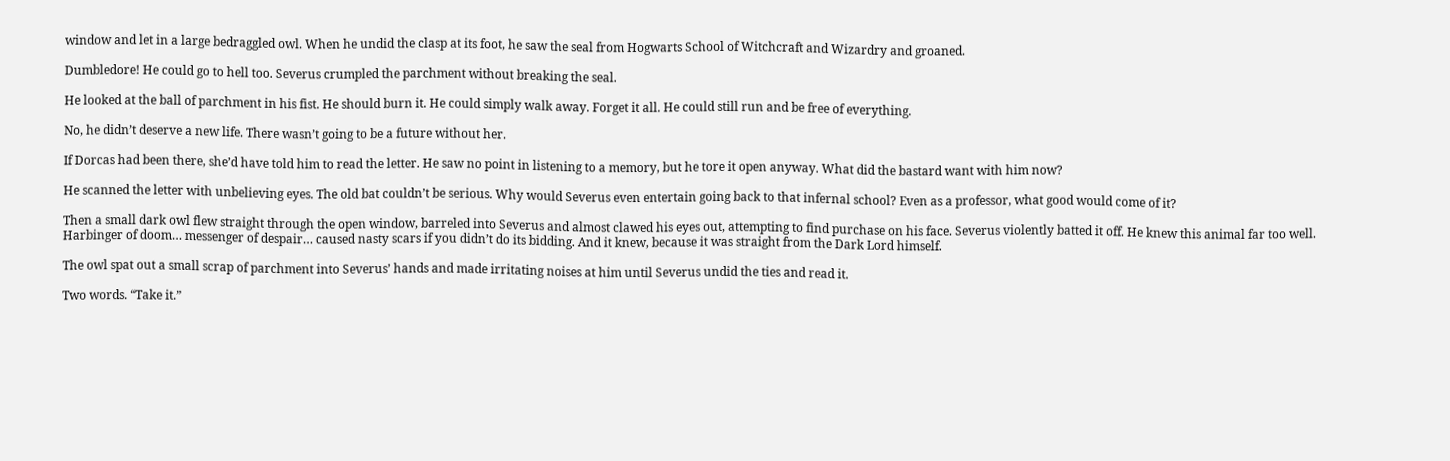window and let in a large bedraggled owl. When he undid the clasp at its foot, he saw the seal from Hogwarts School of Witchcraft and Wizardry and groaned.

Dumbledore! He could go to hell too. Severus crumpled the parchment without breaking the seal.

He looked at the ball of parchment in his fist. He should burn it. He could simply walk away. Forget it all. He could still run and be free of everything.

No, he didn’t deserve a new life. There wasn’t going to be a future without her.

If Dorcas had been there, she’d have told him to read the letter. He saw no point in listening to a memory, but he tore it open anyway. What did the bastard want with him now?

He scanned the letter with unbelieving eyes. The old bat couldn’t be serious. Why would Severus even entertain going back to that infernal school? Even as a professor, what good would come of it?

Then a small dark owl flew straight through the open window, barreled into Severus and almost clawed his eyes out, attempting to find purchase on his face. Severus violently batted it off. He knew this animal far too well. Harbinger of doom… messenger of despair… caused nasty scars if you didn’t do its bidding. And it knew, because it was straight from the Dark Lord himself.

The owl spat out a small scrap of parchment into Severus’ hands and made irritating noises at him until Severus undid the ties and read it.

Two words. “Take it.”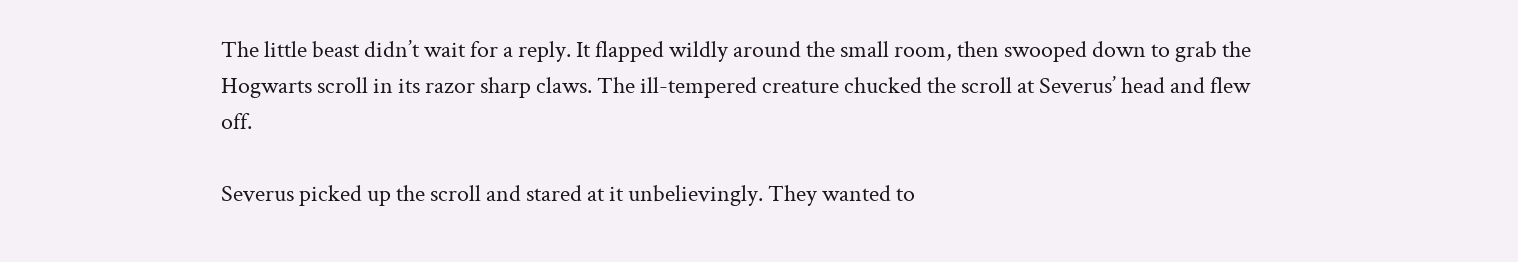The little beast didn’t wait for a reply. It flapped wildly around the small room, then swooped down to grab the Hogwarts scroll in its razor sharp claws. The ill-tempered creature chucked the scroll at Severus’ head and flew off.

Severus picked up the scroll and stared at it unbelievingly. They wanted to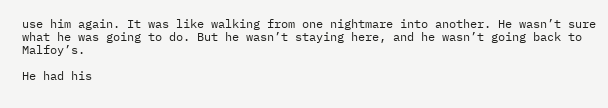use him again. It was like walking from one nightmare into another. He wasn’t sure what he was going to do. But he wasn’t staying here, and he wasn’t going back to Malfoy’s.

He had his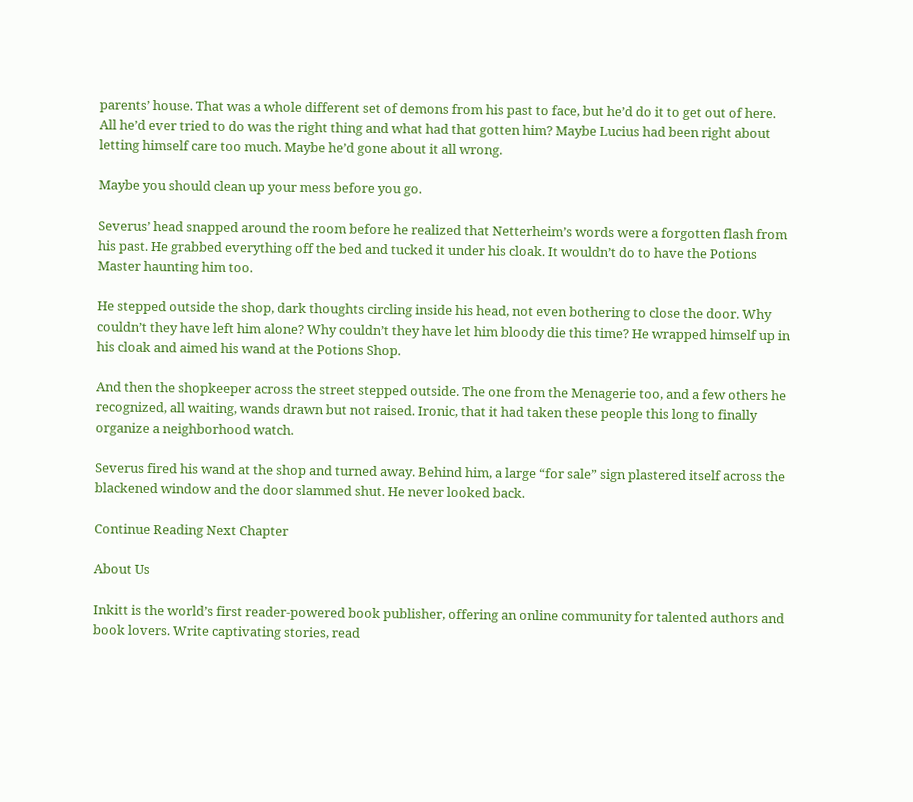parents’ house. That was a whole different set of demons from his past to face, but he’d do it to get out of here. All he’d ever tried to do was the right thing and what had that gotten him? Maybe Lucius had been right about letting himself care too much. Maybe he’d gone about it all wrong.

Maybe you should clean up your mess before you go.

Severus’ head snapped around the room before he realized that Netterheim’s words were a forgotten flash from his past. He grabbed everything off the bed and tucked it under his cloak. It wouldn’t do to have the Potions Master haunting him too.

He stepped outside the shop, dark thoughts circling inside his head, not even bothering to close the door. Why couldn’t they have left him alone? Why couldn’t they have let him bloody die this time? He wrapped himself up in his cloak and aimed his wand at the Potions Shop.

And then the shopkeeper across the street stepped outside. The one from the Menagerie too, and a few others he recognized, all waiting, wands drawn but not raised. Ironic, that it had taken these people this long to finally organize a neighborhood watch.

Severus fired his wand at the shop and turned away. Behind him, a large “for sale” sign plastered itself across the blackened window and the door slammed shut. He never looked back.

Continue Reading Next Chapter

About Us

Inkitt is the world’s first reader-powered book publisher, offering an online community for talented authors and book lovers. Write captivating stories, read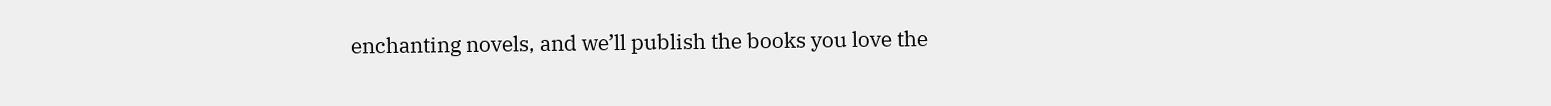enchanting novels, and we’ll publish the books you love the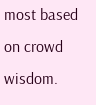most based on crowd wisdom.